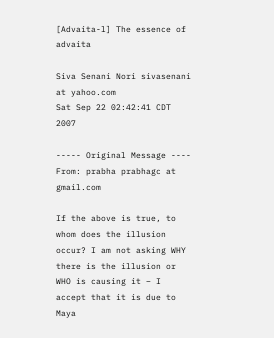[Advaita-l] The essence of advaita

Siva Senani Nori sivasenani at yahoo.com
Sat Sep 22 02:42:41 CDT 2007

----- Original Message ----
From: prabha prabhagc at gmail.com

If the above is true, to whom does the illusion occur? I am not asking WHY
there is the illusion or WHO is causing it – I accept that it is due to Maya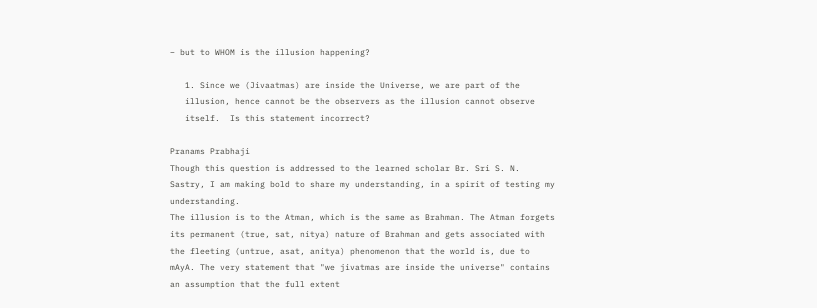– but to WHOM is the illusion happening?

   1. Since we (Jivaatmas) are inside the Universe, we are part of the
   illusion, hence cannot be the observers as the illusion cannot observe
   itself.  Is this statement incorrect?

Pranams Prabhaji
Though this question is addressed to the learned scholar Br. Sri S. N. Sastry, I am making bold to share my understanding, in a spirit of testing my understanding.
The illusion is to the Atman, which is the same as Brahman. The Atman forgets its permanent (true, sat, nitya) nature of Brahman and gets associated with the fleeting (untrue, asat, anitya) phenomenon that the world is, due to mAyA. The very statement that "we jivatmas are inside the universe" contains an assumption that the full extent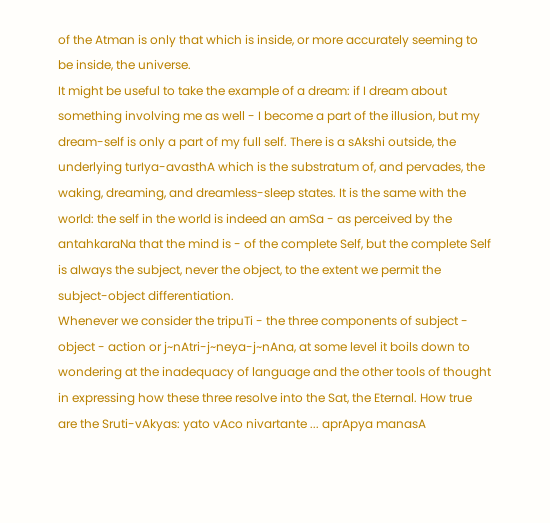of the Atman is only that which is inside, or more accurately seeming to be inside, the universe.
It might be useful to take the example of a dream: if I dream about something involving me as well - I become a part of the illusion, but my dream-self is only a part of my full self. There is a sAkshi outside, the underlying turIya-avasthA which is the substratum of, and pervades, the waking, dreaming, and dreamless-sleep states. It is the same with the world: the self in the world is indeed an amSa - as perceived by the antahkaraNa that the mind is - of the complete Self, but the complete Self is always the subject, never the object, to the extent we permit the subject-object differentiation.
Whenever we consider the tripuTi - the three components of subject - object - action or j~nAtri-j~neya-j~nAna, at some level it boils down to wondering at the inadequacy of language and the other tools of thought in expressing how these three resolve into the Sat, the Eternal. How true are the Sruti-vAkyas: yato vAco nivartante ... aprApya manasA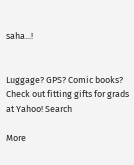saha...!


Luggage? GPS? Comic books?
Check out fitting gifts for grads at Yahoo! Search

More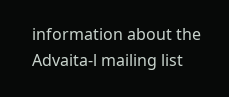information about the Advaita-l mailing list